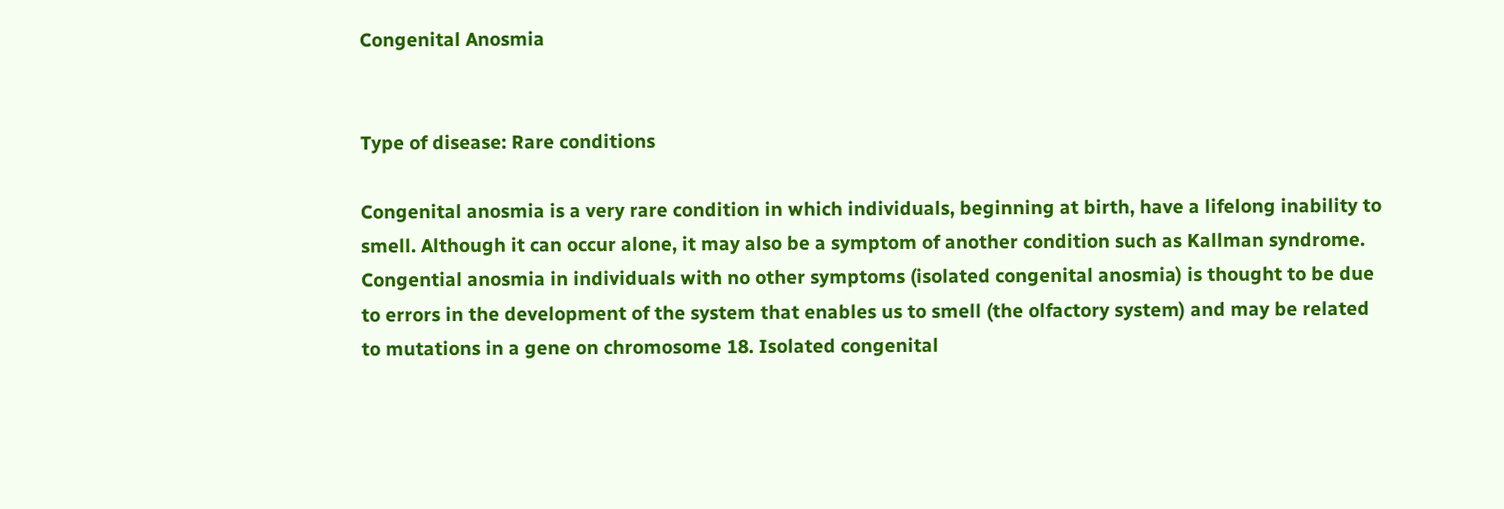Congenital Anosmia


Type of disease: Rare conditions

Congenital anosmia is a very rare condition in which individuals, beginning at birth, have a lifelong inability to smell. Although it can occur alone, it may also be a symptom of another condition such as Kallman syndrome. Congential anosmia in individuals with no other symptoms (isolated congenital anosmia) is thought to be due to errors in the development of the system that enables us to smell (the olfactory system) and may be related to mutations in a gene on chromosome 18. Isolated congenital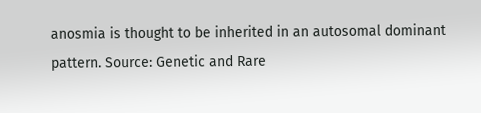anosmia is thought to be inherited in an autosomal dominant pattern. Source: Genetic and Rare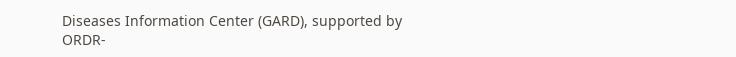Diseases Information Center (GARD), supported by ORDR-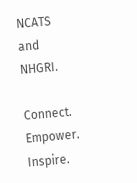NCATS and NHGRI.

Connect. Empower. Inspire.